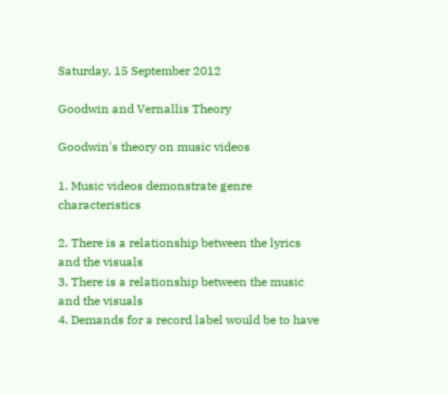Saturday, 15 September 2012

Goodwin and Vernallis Theory

Goodwin's theory on music videos

1. Music videos demonstrate genre characteristics

2. There is a relationship between the lyrics and the visuals
3. There is a relationship between the music and the visuals
4. Demands for a record label would be to have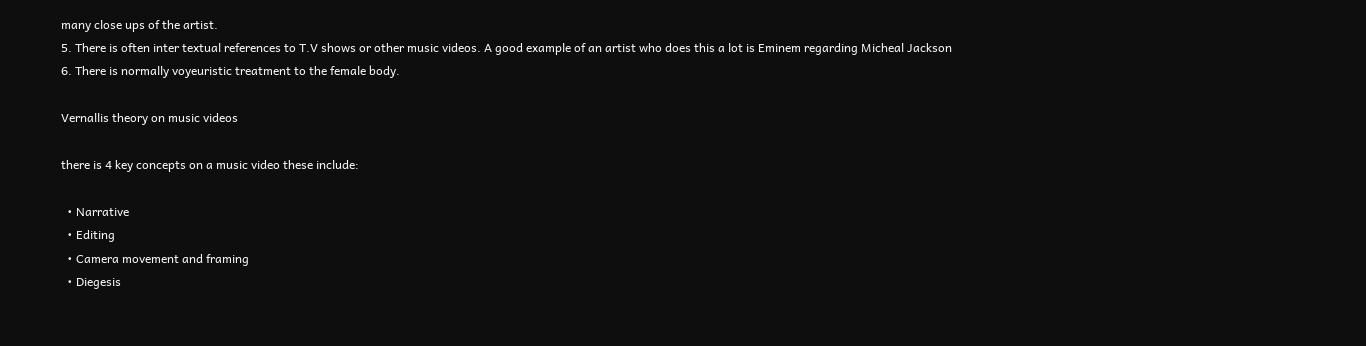many close ups of the artist.
5. There is often inter textual references to T.V shows or other music videos. A good example of an artist who does this a lot is Eminem regarding Micheal Jackson
6. There is normally voyeuristic treatment to the female body.

Vernallis theory on music videos

there is 4 key concepts on a music video these include:

  • Narrative
  • Editing
  • Camera movement and framing
  • Diegesis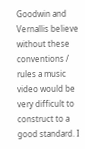Goodwin and Vernallis believe without these conventions / rules a music video would be very difficult to construct to a good standard. I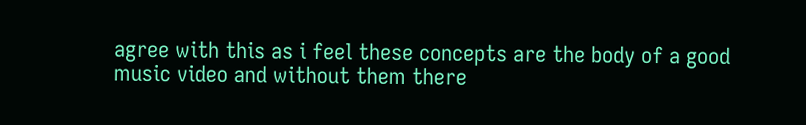agree with this as i feel these concepts are the body of a good music video and without them there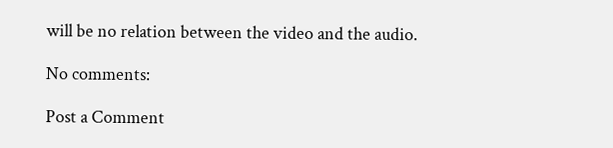will be no relation between the video and the audio.

No comments:

Post a Comment